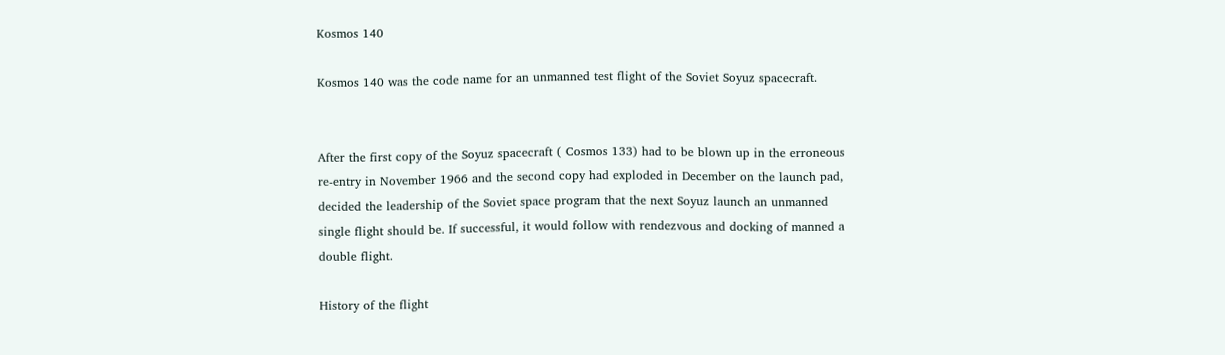Kosmos 140

Kosmos 140 was the code name for an unmanned test flight of the Soviet Soyuz spacecraft.


After the first copy of the Soyuz spacecraft ( Cosmos 133) had to be blown up in the erroneous re-entry in November 1966 and the second copy had exploded in December on the launch pad, decided the leadership of the Soviet space program that the next Soyuz launch an unmanned single flight should be. If successful, it would follow with rendezvous and docking of manned a double flight.

History of the flight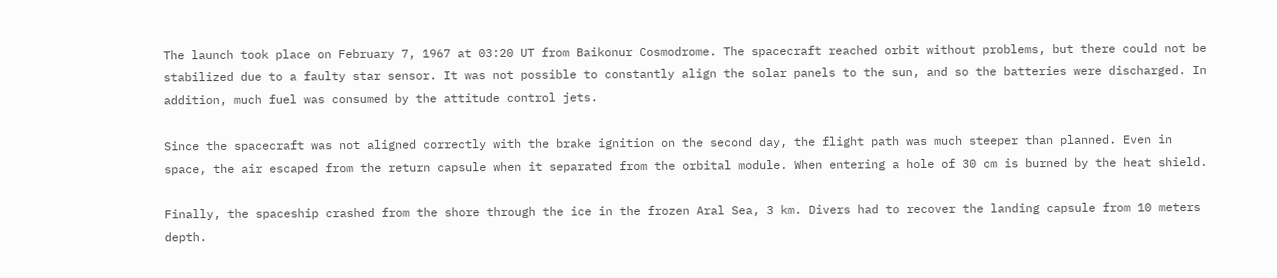The launch took place on February 7, 1967 at 03:20 UT from Baikonur Cosmodrome. The spacecraft reached orbit without problems, but there could not be stabilized due to a faulty star sensor. It was not possible to constantly align the solar panels to the sun, and so the batteries were discharged. In addition, much fuel was consumed by the attitude control jets.

Since the spacecraft was not aligned correctly with the brake ignition on the second day, the flight path was much steeper than planned. Even in space, the air escaped from the return capsule when it separated from the orbital module. When entering a hole of 30 cm is burned by the heat shield.

Finally, the spaceship crashed from the shore through the ice in the frozen Aral Sea, 3 km. Divers had to recover the landing capsule from 10 meters depth.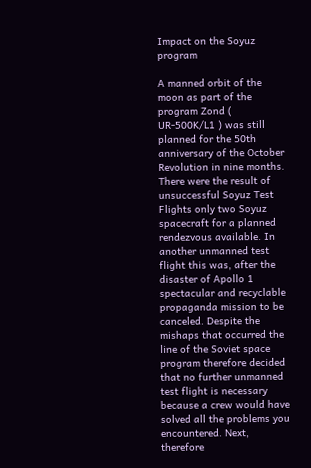Impact on the Soyuz program

A manned orbit of the moon as part of the program Zond ( UR-500K/L1 ) was still planned for the 50th anniversary of the October Revolution in nine months. There were the result of unsuccessful Soyuz Test Flights only two Soyuz spacecraft for a planned rendezvous available. In another unmanned test flight this was, after the disaster of Apollo 1 spectacular and recyclable propaganda mission to be canceled. Despite the mishaps that occurred the line of the Soviet space program therefore decided that no further unmanned test flight is necessary because a crew would have solved all the problems you encountered. Next, therefore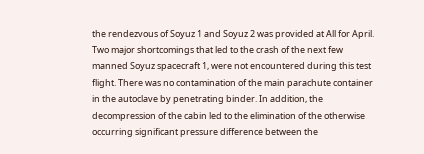the rendezvous of Soyuz 1 and Soyuz 2 was provided at All for April. Two major shortcomings that led to the crash of the next few manned Soyuz spacecraft 1, were not encountered during this test flight. There was no contamination of the main parachute container in the autoclave by penetrating binder. In addition, the decompression of the cabin led to the elimination of the otherwise occurring significant pressure difference between the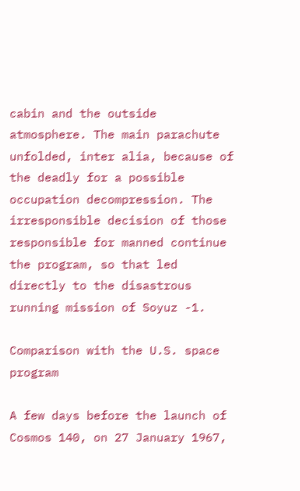cabin and the outside atmosphere. The main parachute unfolded, inter alia, because of the deadly for a possible occupation decompression. The irresponsible decision of those responsible for manned continue the program, so that led directly to the disastrous running mission of Soyuz -1.

Comparison with the U.S. space program

A few days before the launch of Cosmos 140, on 27 January 1967,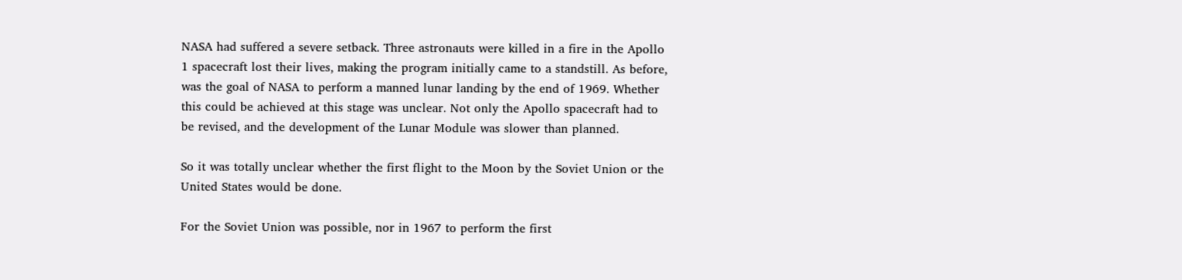NASA had suffered a severe setback. Three astronauts were killed in a fire in the Apollo 1 spacecraft lost their lives, making the program initially came to a standstill. As before, was the goal of NASA to perform a manned lunar landing by the end of 1969. Whether this could be achieved at this stage was unclear. Not only the Apollo spacecraft had to be revised, and the development of the Lunar Module was slower than planned.

So it was totally unclear whether the first flight to the Moon by the Soviet Union or the United States would be done.

For the Soviet Union was possible, nor in 1967 to perform the first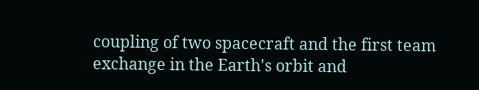coupling of two spacecraft and the first team exchange in the Earth's orbit and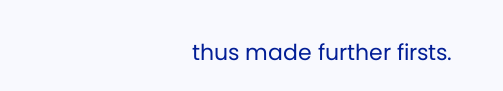thus made further firsts.